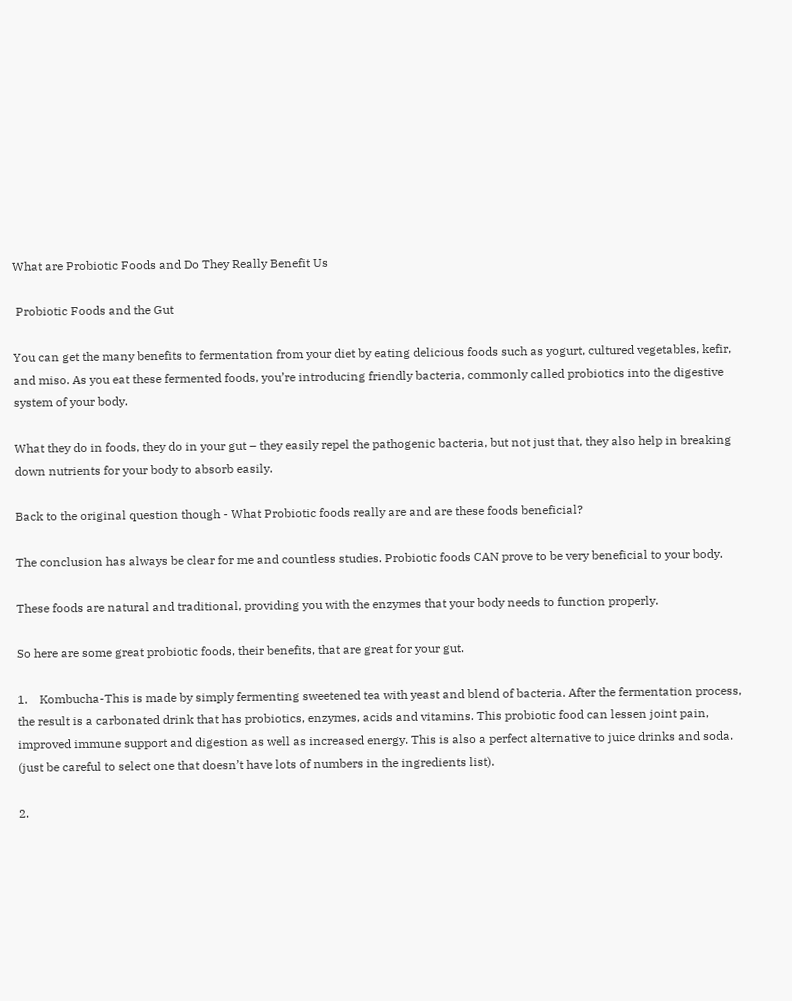What are Probiotic Foods and Do They Really Benefit Us

 Probiotic Foods and the Gut

You can get the many benefits to fermentation from your diet by eating delicious foods such as yogurt, cultured vegetables, kefir, and miso. As you eat these fermented foods, you’re introducing friendly bacteria, commonly called probiotics into the digestive system of your body.

What they do in foods, they do in your gut – they easily repel the pathogenic bacteria, but not just that, they also help in breaking down nutrients for your body to absorb easily.

Back to the original question though - What Probiotic foods really are and are these foods beneficial?

The conclusion has always be clear for me and countless studies. Probiotic foods CAN prove to be very beneficial to your body.

These foods are natural and traditional, providing you with the enzymes that your body needs to function properly.

So here are some great probiotic foods, their benefits, that are great for your gut.

1.    Kombucha-This is made by simply fermenting sweetened tea with yeast and blend of bacteria. After the fermentation process, the result is a carbonated drink that has probiotics, enzymes, acids and vitamins. This probiotic food can lessen joint pain, improved immune support and digestion as well as increased energy. This is also a perfect alternative to juice drinks and soda. (just be careful to select one that doesn’t have lots of numbers in the ingredients list).

2.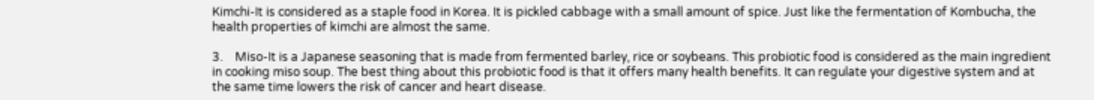Kimchi-It is considered as a staple food in Korea. It is pickled cabbage with a small amount of spice. Just like the fermentation of Kombucha, the health properties of kimchi are almost the same.

3.    Miso-It is a Japanese seasoning that is made from fermented barley, rice or soybeans. This probiotic food is considered as the main ingredient in cooking miso soup. The best thing about this probiotic food is that it offers many health benefits. It can regulate your digestive system and at the same time lowers the risk of cancer and heart disease.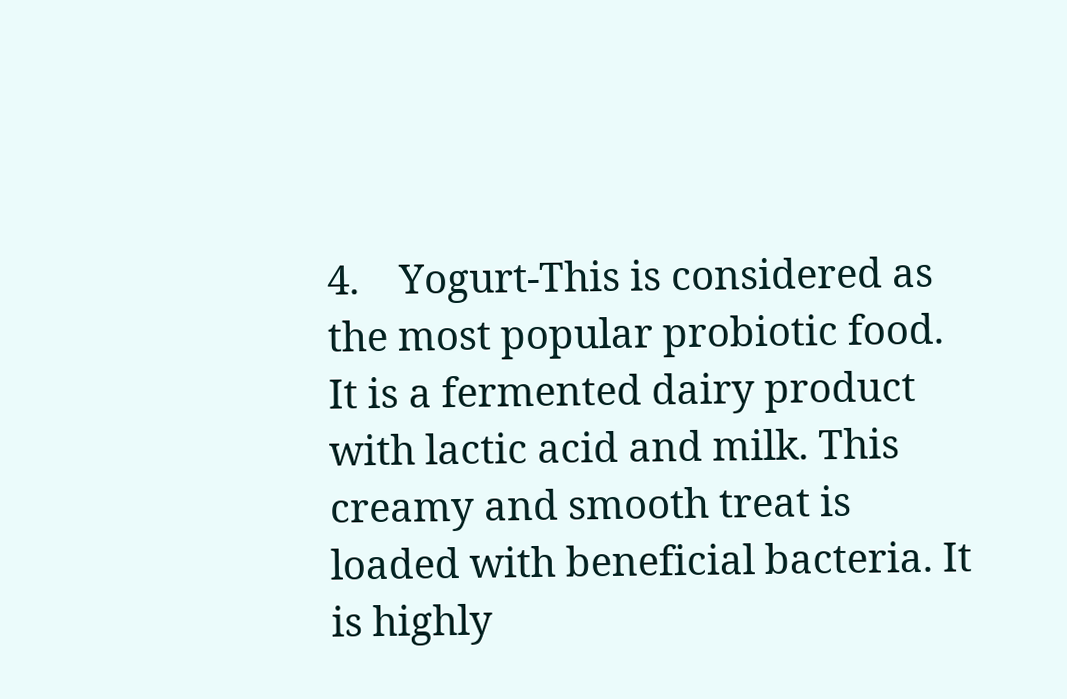4.    Yogurt-This is considered as the most popular probiotic food. It is a fermented dairy product with lactic acid and milk. This creamy and smooth treat is loaded with beneficial bacteria. It is highly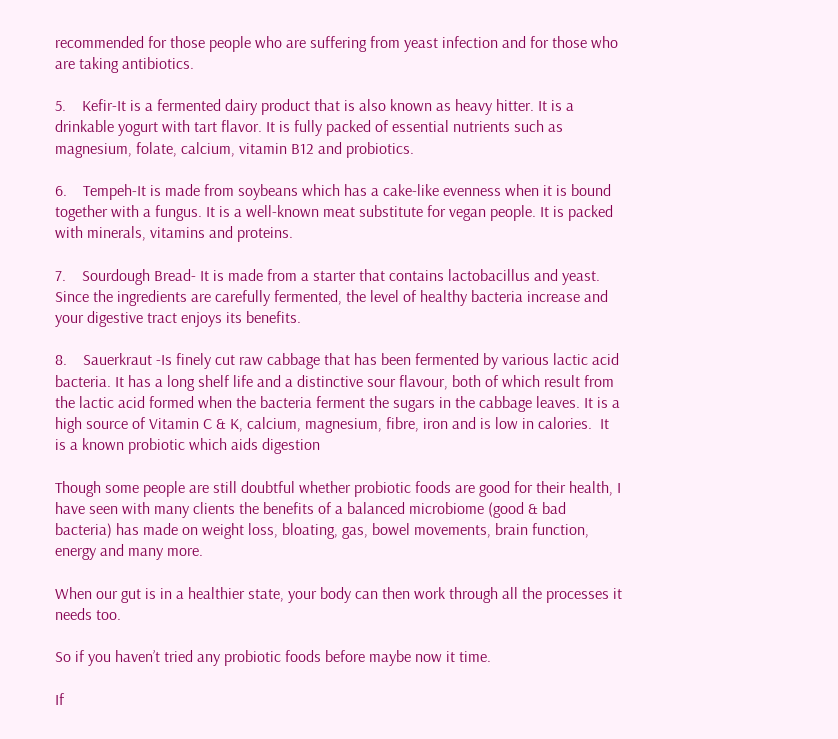recommended for those people who are suffering from yeast infection and for those who are taking antibiotics.

5.    Kefir-It is a fermented dairy product that is also known as heavy hitter. It is a drinkable yogurt with tart flavor. It is fully packed of essential nutrients such as magnesium, folate, calcium, vitamin B12 and probiotics.

6.    Tempeh-It is made from soybeans which has a cake-like evenness when it is bound together with a fungus. It is a well-known meat substitute for vegan people. It is packed with minerals, vitamins and proteins.

7.    Sourdough Bread- It is made from a starter that contains lactobacillus and yeast. Since the ingredients are carefully fermented, the level of healthy bacteria increase and your digestive tract enjoys its benefits.

8.    Sauerkraut -Is finely cut raw cabbage that has been fermented by various lactic acid bacteria. It has a long shelf life and a distinctive sour flavour, both of which result from the lactic acid formed when the bacteria ferment the sugars in the cabbage leaves. It is a high source of Vitamin C & K, calcium, magnesium, fibre, iron and is low in calories.  It is a known probiotic which aids digestion

Though some people are still doubtful whether probiotic foods are good for their health, I have seen with many clients the benefits of a balanced microbiome (good & bad bacteria) has made on weight loss, bloating, gas, bowel movements, brain function, energy and many more.

When our gut is in a healthier state, your body can then work through all the processes it needs too.

So if you haven’t tried any probiotic foods before maybe now it time.

If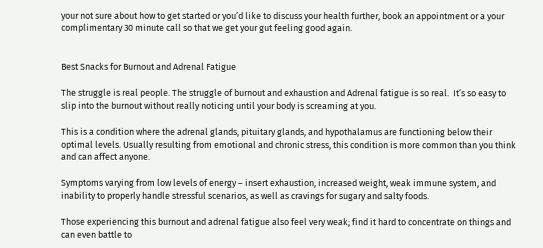your not sure about how to get started or you’d like to discuss your health further, book an appointment or a your complimentary 30 minute call so that we get your gut feeling good again.


Best Snacks for Burnout and Adrenal Fatigue

The struggle is real people. The struggle of burnout and exhaustion and Adrenal fatigue is so real.  It’s so easy to slip into the burnout without really noticing until your body is screaming at you.

This is a condition where the adrenal glands, pituitary glands, and hypothalamus are functioning below their optimal levels. Usually resulting from emotional and chronic stress, this condition is more common than you think and can affect anyone.

Symptoms varying from low levels of energy – insert exhaustion, increased weight, weak immune system, and inability to properly handle stressful scenarios, as well as cravings for sugary and salty foods.

Those experiencing this burnout and adrenal fatigue also feel very weak; find it hard to concentrate on things and can even battle to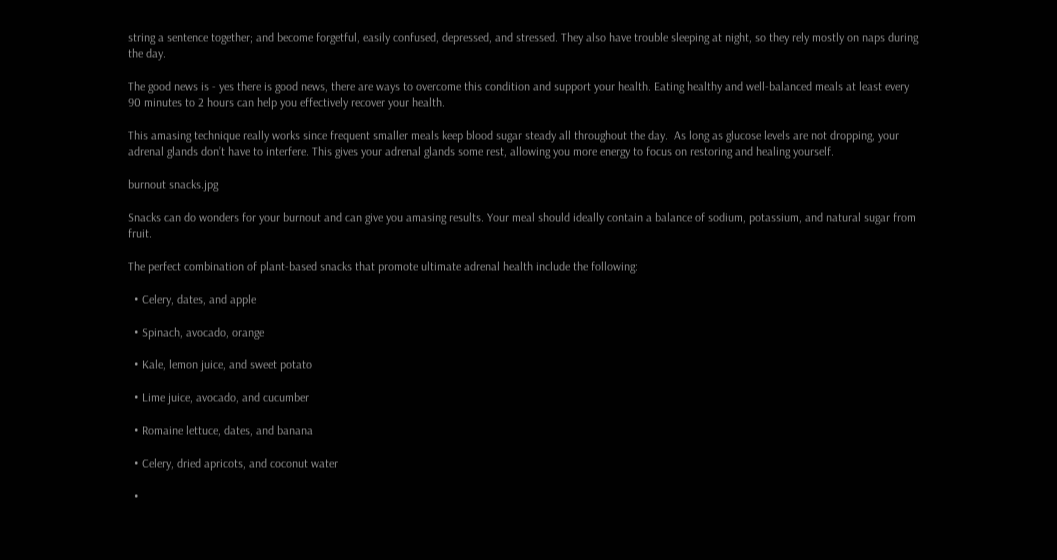string a sentence together; and become forgetful, easily confused, depressed, and stressed. They also have trouble sleeping at night, so they rely mostly on naps during the day.

The good news is - yes there is good news, there are ways to overcome this condition and support your health. Eating healthy and well-balanced meals at least every 90 minutes to 2 hours can help you effectively recover your health.

This amasing technique really works since frequent smaller meals keep blood sugar steady all throughout the day.  As long as glucose levels are not dropping, your adrenal glands don’t have to interfere. This gives your adrenal glands some rest, allowing you more energy to focus on restoring and healing yourself.

burnout snacks.jpg

Snacks can do wonders for your burnout and can give you amasing results. Your meal should ideally contain a balance of sodium, potassium, and natural sugar from fruit.

The perfect combination of plant-based snacks that promote ultimate adrenal health include the following:

  • Celery, dates, and apple

  • Spinach, avocado, orange

  • Kale, lemon juice, and sweet potato

  • Lime juice, avocado, and cucumber

  • Romaine lettuce, dates, and banana

  • Celery, dried apricots, and coconut water

  •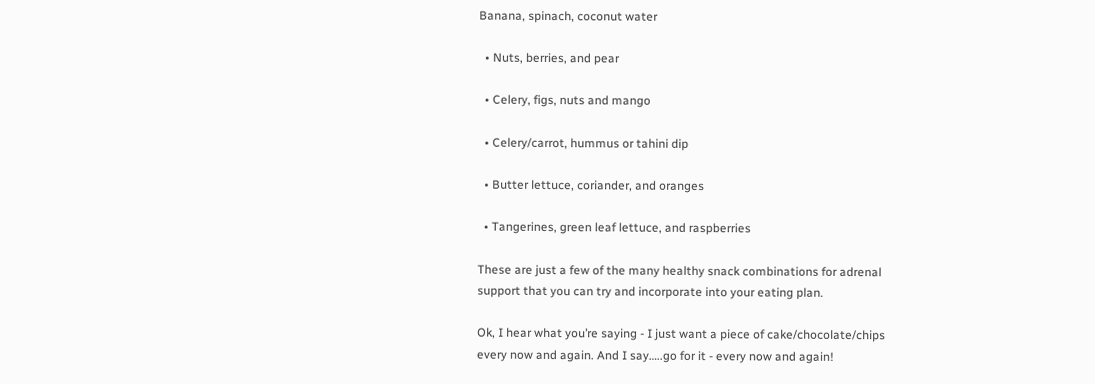Banana, spinach, coconut water

  • Nuts, berries, and pear

  • Celery, figs, nuts and mango

  • Celery/carrot, hummus or tahini dip

  • Butter lettuce, coriander, and oranges

  • Tangerines, green leaf lettuce, and raspberries

These are just a few of the many healthy snack combinations for adrenal support that you can try and incorporate into your eating plan.

Ok, I hear what you’re saying - I just want a piece of cake/chocolate/chips every now and again. And I say…..go for it - every now and again!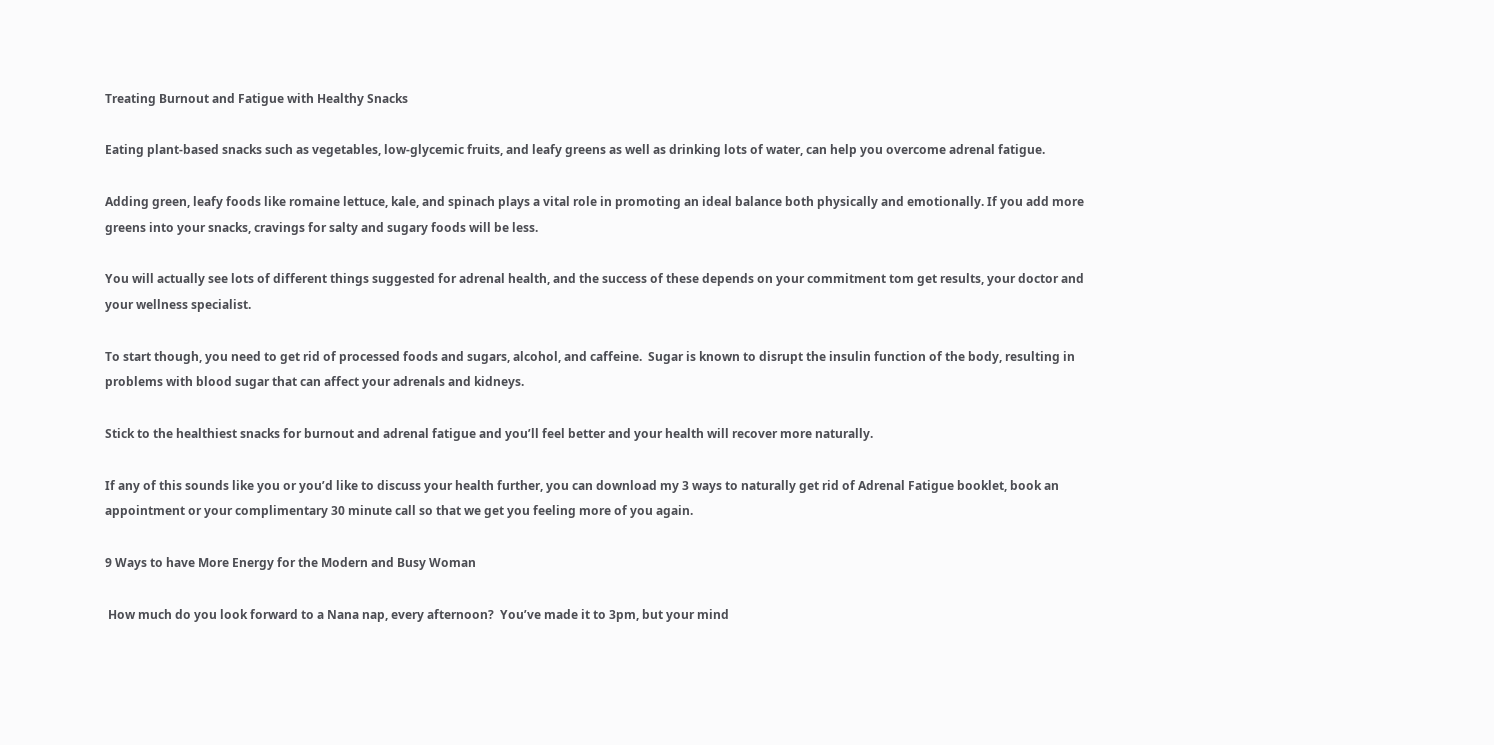Treating Burnout and Fatigue with Healthy Snacks

Eating plant-based snacks such as vegetables, low-glycemic fruits, and leafy greens as well as drinking lots of water, can help you overcome adrenal fatigue.

Adding green, leafy foods like romaine lettuce, kale, and spinach plays a vital role in promoting an ideal balance both physically and emotionally. If you add more greens into your snacks, cravings for salty and sugary foods will be less.

You will actually see lots of different things suggested for adrenal health, and the success of these depends on your commitment tom get results, your doctor and your wellness specialist.

To start though, you need to get rid of processed foods and sugars, alcohol, and caffeine.  Sugar is known to disrupt the insulin function of the body, resulting in problems with blood sugar that can affect your adrenals and kidneys.

Stick to the healthiest snacks for burnout and adrenal fatigue and you’ll feel better and your health will recover more naturally.

If any of this sounds like you or you’d like to discuss your health further, you can download my 3 ways to naturally get rid of Adrenal Fatigue booklet, book an appointment or your complimentary 30 minute call so that we get you feeling more of you again.

9 Ways to have More Energy for the Modern and Busy Woman

 How much do you look forward to a Nana nap, every afternoon?  You’ve made it to 3pm, but your mind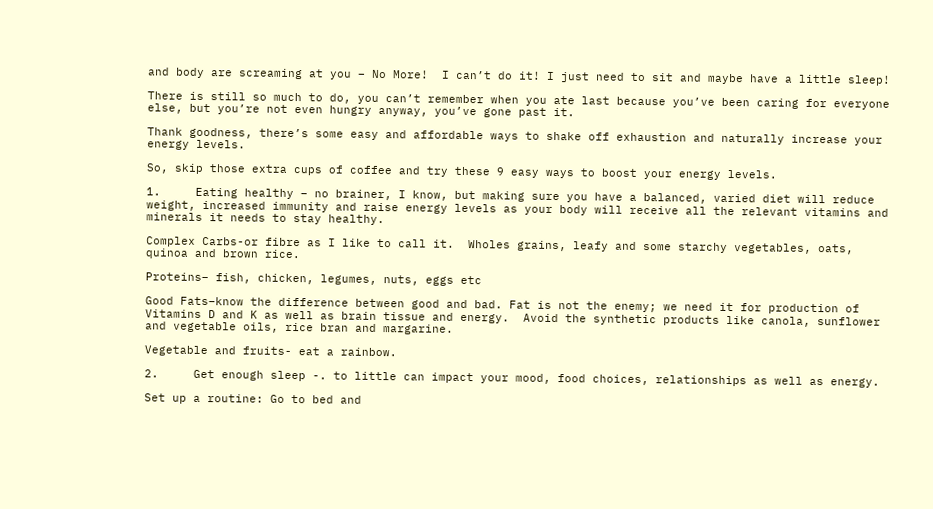and body are screaming at you – No More!  I can’t do it! I just need to sit and maybe have a little sleep!

There is still so much to do, you can’t remember when you ate last because you’ve been caring for everyone else, but you’re not even hungry anyway, you’ve gone past it.

Thank goodness, there’s some easy and affordable ways to shake off exhaustion and naturally increase your energy levels.

So, skip those extra cups of coffee and try these 9 easy ways to boost your energy levels.

1.     Eating healthy – no brainer, I know, but making sure you have a balanced, varied diet will reduce weight, increased immunity and raise energy levels as your body will receive all the relevant vitamins and minerals it needs to stay healthy.

Complex Carbs-or fibre as I like to call it.  Wholes grains, leafy and some starchy vegetables, oats, quinoa and brown rice.

Proteins– fish, chicken, legumes, nuts, eggs etc

Good Fats–know the difference between good and bad. Fat is not the enemy; we need it for production of Vitamins D and K as well as brain tissue and energy.  Avoid the synthetic products like canola, sunflower and vegetable oils, rice bran and margarine.

Vegetable and fruits- eat a rainbow.

2.     Get enough sleep -. to little can impact your mood, food choices, relationships as well as energy.

Set up a routine: Go to bed and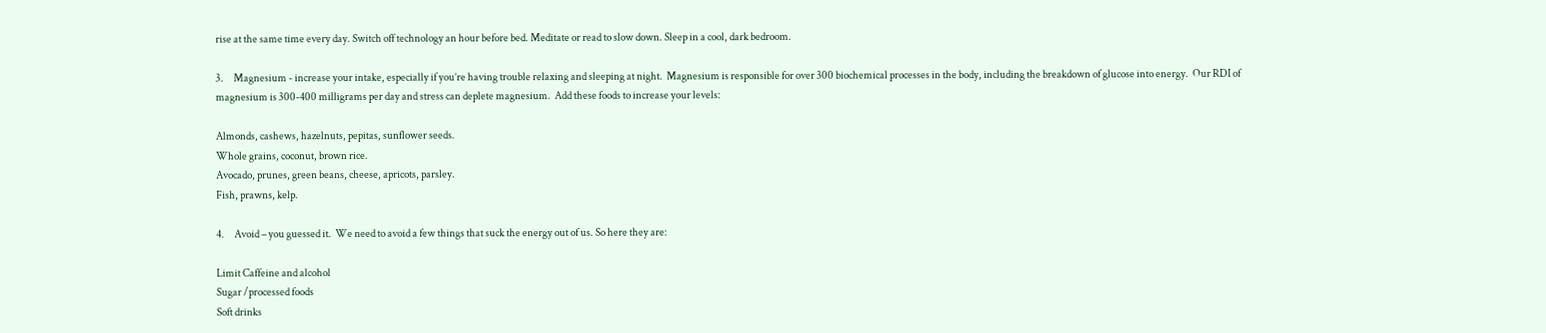rise at the same time every day. Switch off technology an hour before bed. Meditate or read to slow down. Sleep in a cool, dark bedroom.

3.     Magnesium - increase your intake, especially if you’re having trouble relaxing and sleeping at night.  Magnesium is responsible for over 300 biochemical processes in the body, including the breakdown of glucose into energy.  Our RDI of magnesium is 300-400 milligrams per day and stress can deplete magnesium.  Add these foods to increase your levels:

Almonds, cashews, hazelnuts, pepitas, sunflower seeds.
Whole grains, coconut, brown rice.
Avocado, prunes, green beans, cheese, apricots, parsley.
Fish, prawns, kelp.

4.     Avoid – you guessed it.  We need to avoid a few things that suck the energy out of us. So here they are:

Limit Caffeine and alcohol
Sugar /processed foods
Soft drinks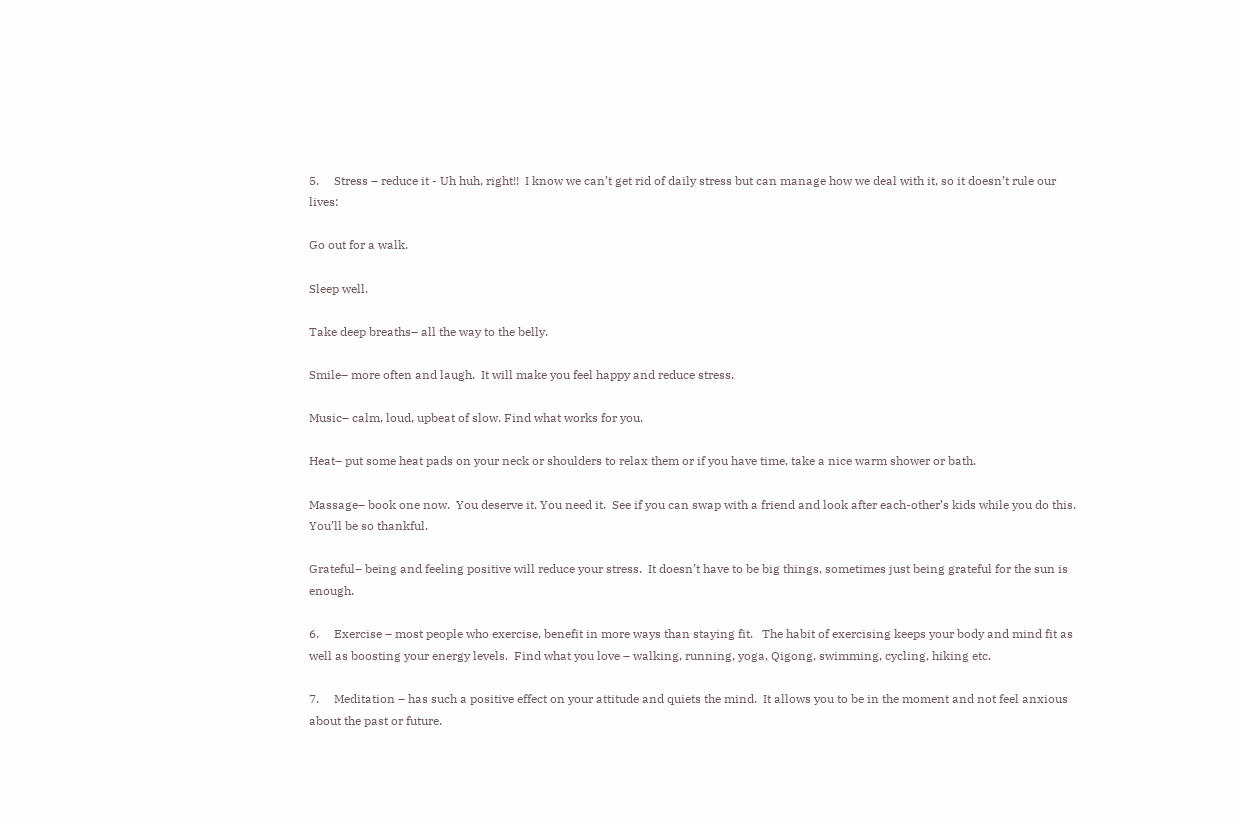5.     Stress – reduce it - Uh huh, right!!  I know we can’t get rid of daily stress but can manage how we deal with it, so it doesn’t rule our lives:

Go out for a walk.

Sleep well.

Take deep breaths– all the way to the belly.

Smile– more often and laugh.  It will make you feel happy and reduce stress.

Music– calm, loud, upbeat of slow. Find what works for you.

Heat– put some heat pads on your neck or shoulders to relax them or if you have time, take a nice warm shower or bath.

Massage– book one now.  You deserve it. You need it.  See if you can swap with a friend and look after each-other’s kids while you do this. You’ll be so thankful.

Grateful– being and feeling positive will reduce your stress.  It doesn’t have to be big things, sometimes just being grateful for the sun is enough.

6.     Exercise – most people who exercise, benefit in more ways than staying fit.   The habit of exercising keeps your body and mind fit as well as boosting your energy levels.  Find what you love – walking, running, yoga, Qigong, swimming, cycling, hiking etc.

7.     Meditation – has such a positive effect on your attitude and quiets the mind.  It allows you to be in the moment and not feel anxious about the past or future.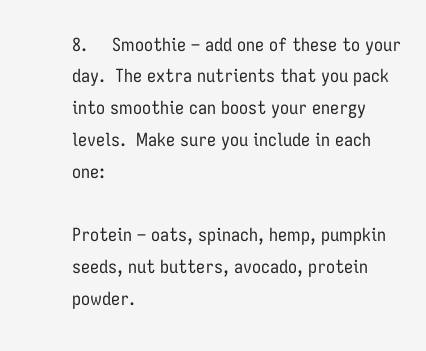8.     Smoothie – add one of these to your day.  The extra nutrients that you pack into smoothie can boost your energy levels.  Make sure you include in each one:

Protein – oats, spinach, hemp, pumpkin seeds, nut butters, avocado, protein powder.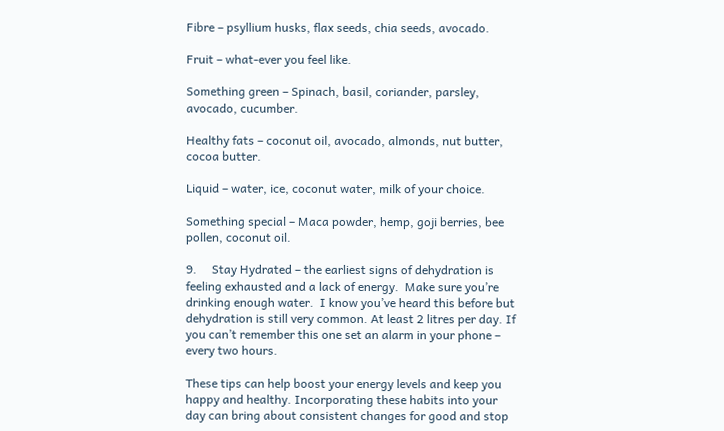Fibre – psyllium husks, flax seeds, chia seeds, avocado.

Fruit – what-ever you feel like.

Something green – Spinach, basil, coriander, parsley, avocado, cucumber.

Healthy fats – coconut oil, avocado, almonds, nut butter, cocoa butter.

Liquid – water, ice, coconut water, milk of your choice.

Something special – Maca powder, hemp, goji berries, bee pollen, coconut oil.

9.     Stay Hydrated – the earliest signs of dehydration is feeling exhausted and a lack of energy.  Make sure you’re drinking enough water.  I know you’ve heard this before but dehydration is still very common. At least 2 litres per day. If you can’t remember this one set an alarm in your phone – every two hours.

These tips can help boost your energy levels and keep you happy and healthy. Incorporating these habits into your day can bring about consistent changes for good and stop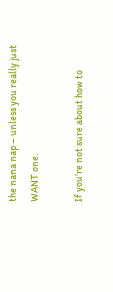the nana nap – unless you really just WANT one.

If you’re not sure about how to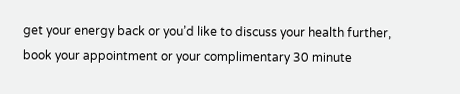get your energy back or you’d like to discuss your health further, book your appointment or your complimentary 30 minute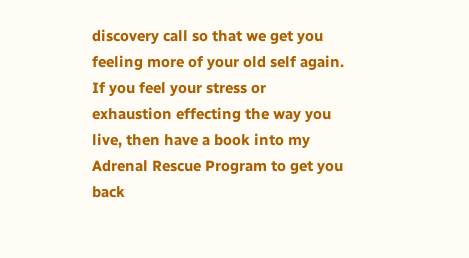discovery call so that we get you feeling more of your old self again. If you feel your stress or exhaustion effecting the way you live, then have a book into my Adrenal Rescue Program to get you back